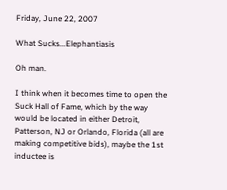Friday, June 22, 2007

What Sucks...Elephantiasis

Oh man.

I think when it becomes time to open the Suck Hall of Fame, which by the way would be located in either Detroit, Patterson, NJ or Orlando, Florida (all are making competitive bids), maybe the 1st inductee is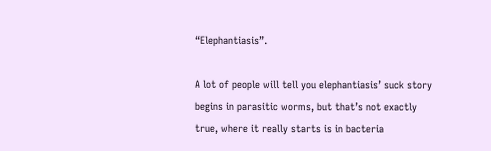“Elephantiasis”.

A lot of people will tell you elephantiasis’ suck story begins in parasitic worms, but that’s not exactly true, where it really starts is in bacteria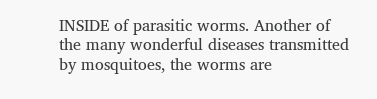INSIDE of parasitic worms. Another of the many wonderful diseases transmitted by mosquitoes, the worms are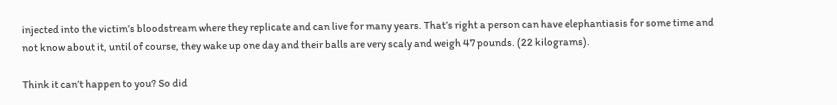injected into the victim’s bloodstream where they replicate and can live for many years. That’s right a person can have elephantiasis for some time and not know about it, until of course, they wake up one day and their balls are very scaly and weigh 47 pounds. (22 kilograms).

Think it can’t happen to you? So did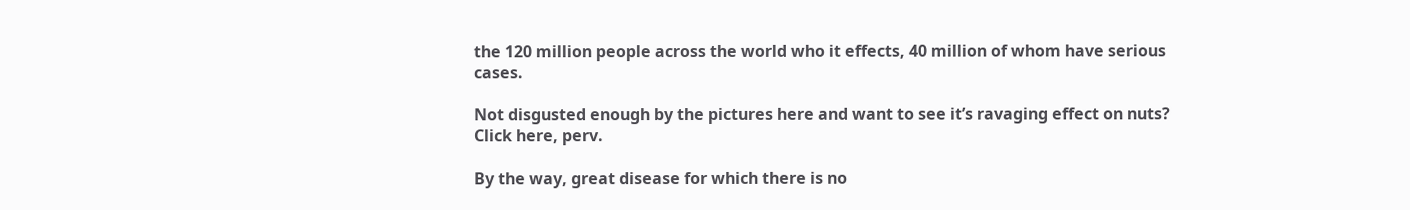the 120 million people across the world who it effects, 40 million of whom have serious cases.

Not disgusted enough by the pictures here and want to see it’s ravaging effect on nuts? Click here, perv.

By the way, great disease for which there is no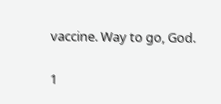vaccine. Way to go, God.

1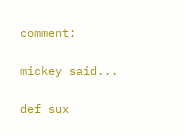comment:

mickey said...

def sux